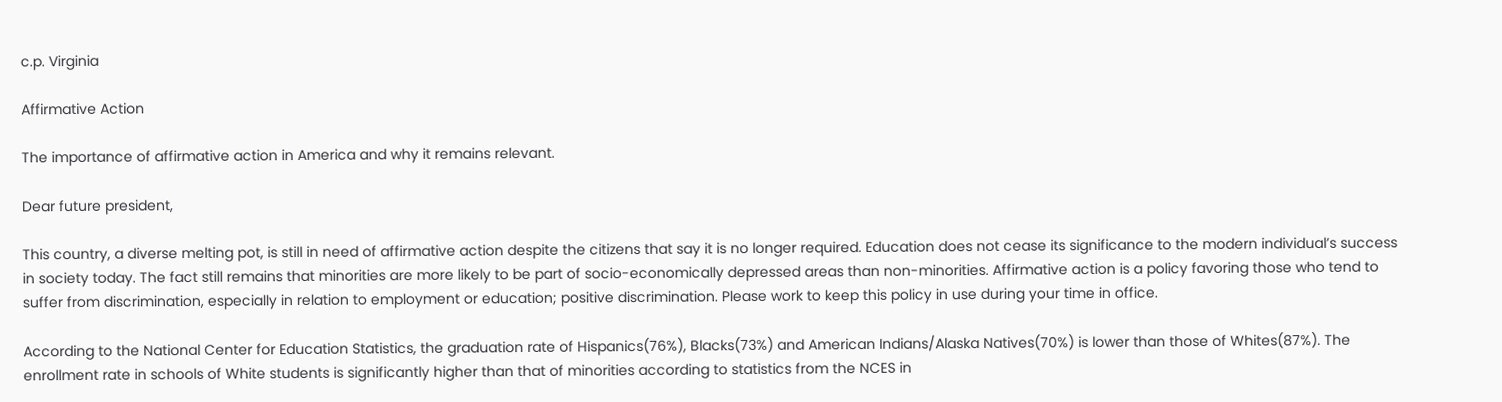c.p. Virginia

Affirmative Action

The importance of affirmative action in America and why it remains relevant.

Dear future president,

This country, a diverse melting pot, is still in need of affirmative action despite the citizens that say it is no longer required. Education does not cease its significance to the modern individual’s success in society today. The fact still remains that minorities are more likely to be part of socio-economically depressed areas than non-minorities. Affirmative action is a policy favoring those who tend to suffer from discrimination, especially in relation to employment or education; positive discrimination. Please work to keep this policy in use during your time in office.

According to the National Center for Education Statistics, the graduation rate of Hispanics(76%), Blacks(73%) and American Indians/Alaska Natives(70%) is lower than those of Whites(87%). The enrollment rate in schools of White students is significantly higher than that of minorities according to statistics from the NCES in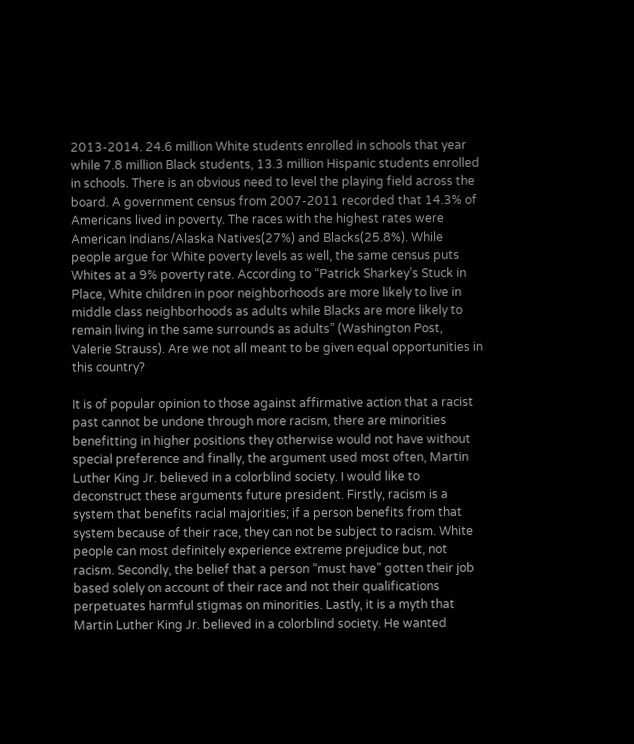2013-2014. 24.6 million White students enrolled in schools that year while 7.8 million Black students, 13.3 million Hispanic students enrolled in schools. There is an obvious need to level the playing field across the board. A government census from 2007-2011 recorded that 14.3% of Americans lived in poverty. The races with the highest rates were American Indians/Alaska Natives(27%) and Blacks(25.8%). While people argue for White poverty levels as well, the same census puts Whites at a 9% poverty rate. According to “Patrick Sharkey’s Stuck in Place, White children in poor neighborhoods are more likely to live in middle class neighborhoods as adults while Blacks are more likely to remain living in the same surrounds as adults” (Washington Post, Valerie Strauss). Are we not all meant to be given equal opportunities in this country?

It is of popular opinion to those against affirmative action that a racist past cannot be undone through more racism, there are minorities benefitting in higher positions they otherwise would not have without special preference and finally, the argument used most often, Martin Luther King Jr. believed in a colorblind society. I would like to deconstruct these arguments future president. Firstly, racism is a system that benefits racial majorities; if a person benefits from that system because of their race, they can not be subject to racism. White people can most definitely experience extreme prejudice but, not racism. Secondly, the belief that a person “must have” gotten their job based solely on account of their race and not their qualifications perpetuates harmful stigmas on minorities. Lastly, it is a myth that Martin Luther King Jr. believed in a colorblind society. He wanted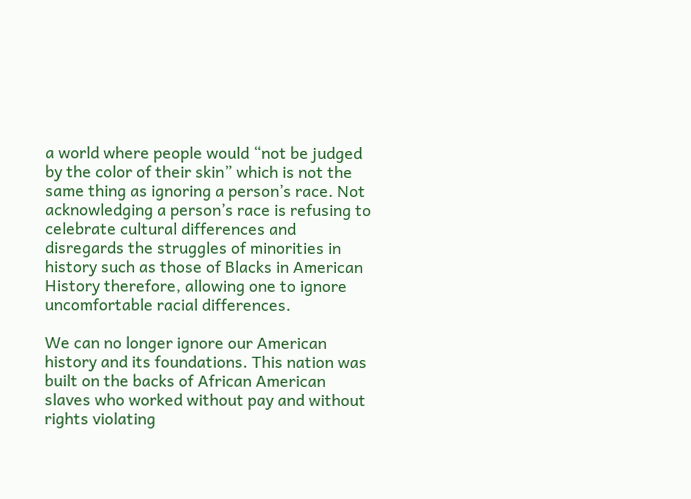a world where people would “not be judged by the color of their skin” which is not the same thing as ignoring a person’s race. Not acknowledging a person’s race is refusing to celebrate cultural differences and disregards the struggles of minorities in history such as those of Blacks in American History therefore, allowing one to ignore uncomfortable racial differences.

We can no longer ignore our American history and its foundations. This nation was built on the backs of African American slaves who worked without pay and without rights violating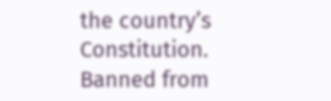the country’s Constitution. Banned from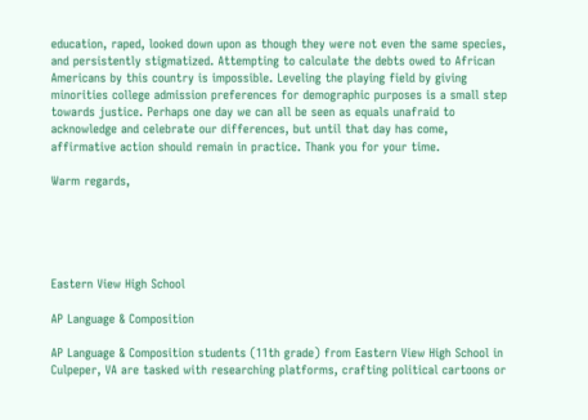education, raped, looked down upon as though they were not even the same species, and persistently stigmatized. Attempting to calculate the debts owed to African Americans by this country is impossible. Leveling the playing field by giving minorities college admission preferences for demographic purposes is a small step towards justice. Perhaps one day we can all be seen as equals unafraid to acknowledge and celebrate our differences, but until that day has come, affirmative action should remain in practice. Thank you for your time.

Warm regards,





Eastern View High School

AP Language & Composition

AP Language & Composition students (11th grade) from Eastern View High School in Culpeper, VA are tasked with researching platforms, crafting political cartoons or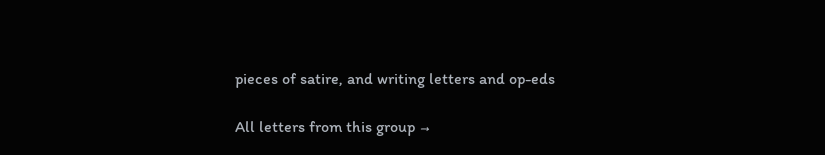pieces of satire, and writing letters and op-eds

All letters from this group →